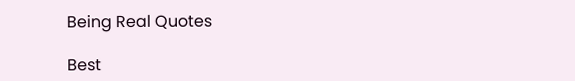Being Real Quotes

Best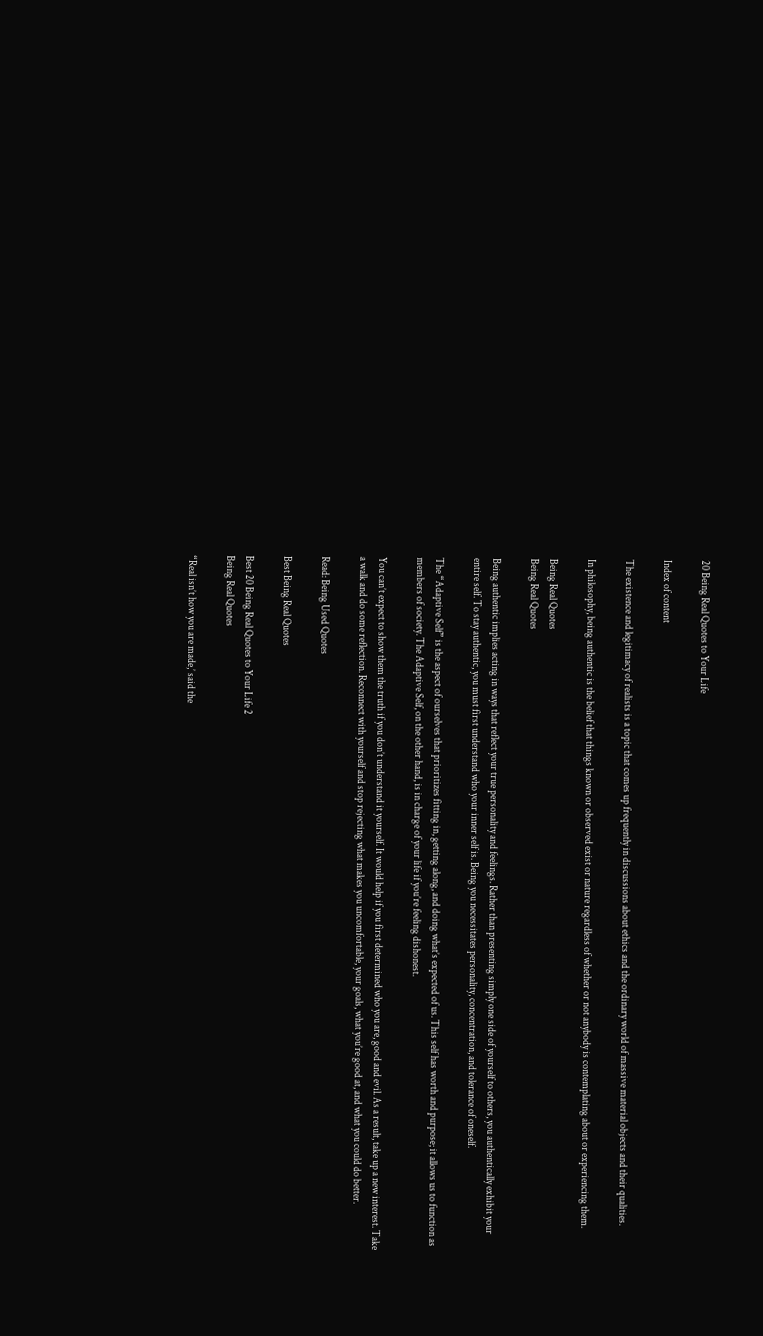20 Being Real Quotes to Your Life

Index of content

The existence and legitimacy of realists is a topic that comes up frequently in discussions about ethics and the ordinary world of massive material objects and their qualities.

In philosophy, being authentic is the belief that things known or observed exist or nature regardless of whether or not anybody is contemplating about or experiencing them.

Being Real Quotes
Being Real Quotes

Being authentic implies acting in ways that reflect your true personality and feelings. Rather than presenting simply one side of yourself to others, you authentically exhibit your entire self. To stay authentic, you must first understand who your inner self is. Being you necessitates personality, concentration, and tolerance of oneself.

The “Adaptive Self” is the aspect of ourselves that prioritizes fitting in, getting along, and doing what’s expected of us. This self has worth and purpose; it allows us to function as members of society. The Adaptive Self, on the other hand, is in charge of your life if you’re feeling dishonest.

You can’t expect to show them the truth if you don’t understand it yourself. It would help if you first determined who you are, good and evil. As a result, take up a new interest. Take a walk and do some reflection. Reconnect with yourself and stop rejecting what makes you uncomfortable, your goals, what you’re good at, and what you could do better.

Read: Being Used Quotes

Best Being Real Quotes

Best 20 Being Real Quotes to Your Life 2
Being Real Quotes

“Real isn’t how you are made,’ said the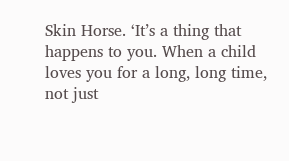Skin Horse. ‘It’s a thing that happens to you. When a child loves you for a long, long time, not just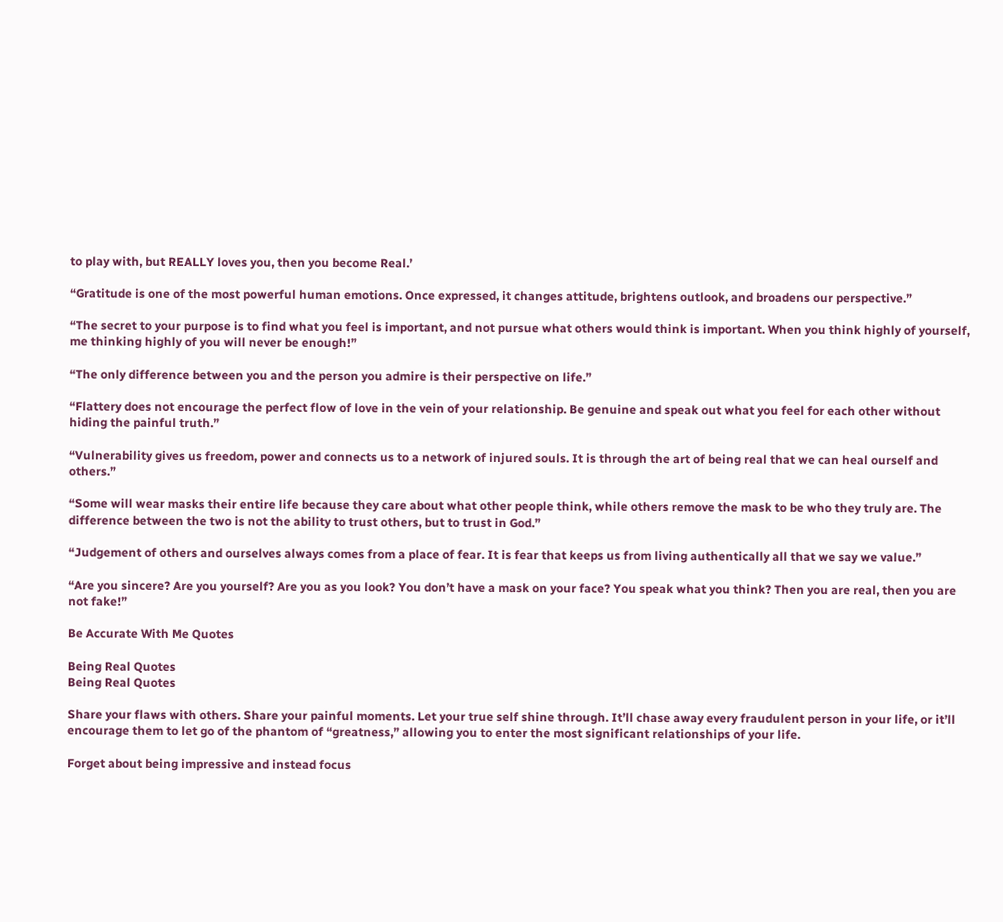to play with, but REALLY loves you, then you become Real.’

“Gratitude is one of the most powerful human emotions. Once expressed, it changes attitude, brightens outlook, and broadens our perspective.”

“The secret to your purpose is to find what you feel is important, and not pursue what others would think is important. When you think highly of yourself, me thinking highly of you will never be enough!”

“The only difference between you and the person you admire is their perspective on life.”

“Flattery does not encourage the perfect flow of love in the vein of your relationship. Be genuine and speak out what you feel for each other without hiding the painful truth.”

“Vulnerability gives us freedom, power and connects us to a network of injured souls. It is through the art of being real that we can heal ourself and others.”

“Some will wear masks their entire life because they care about what other people think, while others remove the mask to be who they truly are. The difference between the two is not the ability to trust others, but to trust in God.”

“Judgement of others and ourselves always comes from a place of fear. It is fear that keeps us from living authentically all that we say we value.”

“Are you sincere? Are you yourself? Are you as you look? You don’t have a mask on your face? You speak what you think? Then you are real, then you are not fake!”

Be Accurate With Me Quotes

Being Real Quotes
Being Real Quotes

Share your flaws with others. Share your painful moments. Let your true self shine through. It’ll chase away every fraudulent person in your life, or it’ll encourage them to let go of the phantom of “greatness,” allowing you to enter the most significant relationships of your life.

Forget about being impressive and instead focus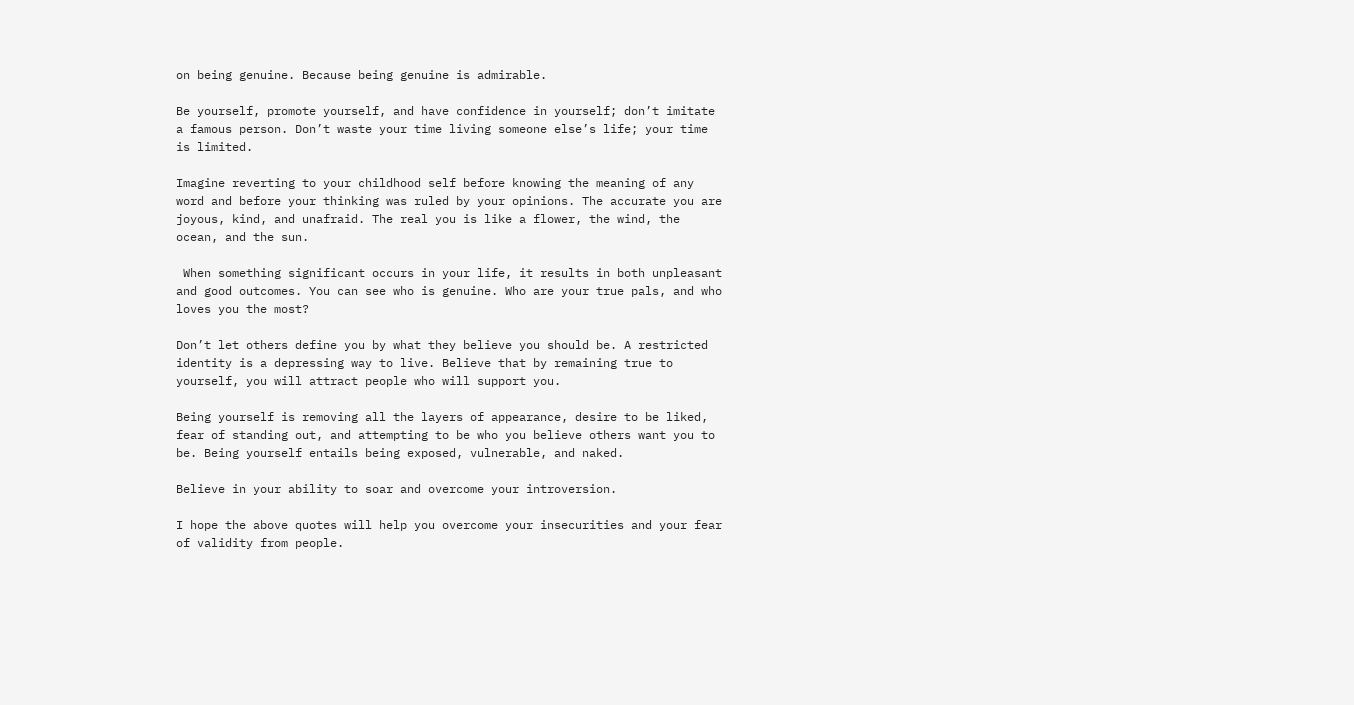on being genuine. Because being genuine is admirable.

Be yourself, promote yourself, and have confidence in yourself; don’t imitate a famous person. Don’t waste your time living someone else’s life; your time is limited.

Imagine reverting to your childhood self before knowing the meaning of any word and before your thinking was ruled by your opinions. The accurate you are joyous, kind, and unafraid. The real you is like a flower, the wind, the ocean, and the sun.

 When something significant occurs in your life, it results in both unpleasant and good outcomes. You can see who is genuine. Who are your true pals, and who loves you the most?

Don’t let others define you by what they believe you should be. A restricted identity is a depressing way to live. Believe that by remaining true to yourself, you will attract people who will support you.

Being yourself is removing all the layers of appearance, desire to be liked, fear of standing out, and attempting to be who you believe others want you to be. Being yourself entails being exposed, vulnerable, and naked.

Believe in your ability to soar and overcome your introversion.

I hope the above quotes will help you overcome your insecurities and your fear of validity from people.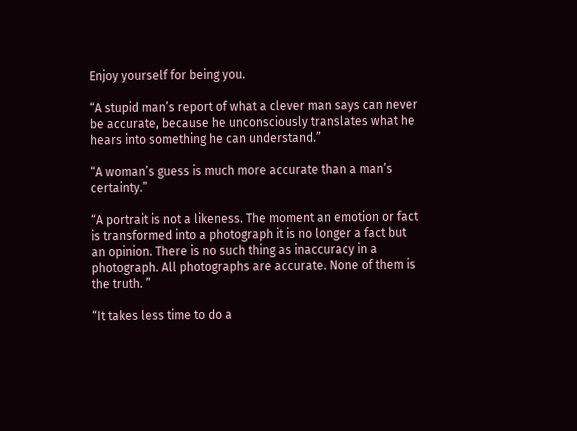Enjoy yourself for being you.

“A stupid man’s report of what a clever man says can never be accurate, because he unconsciously translates what he hears into something he can understand.”

“A woman’s guess is much more accurate than a man’s certainty.”

“A portrait is not a likeness. The moment an emotion or fact is transformed into a photograph it is no longer a fact but an opinion. There is no such thing as inaccuracy in a photograph. All photographs are accurate. None of them is the truth. ”

“It takes less time to do a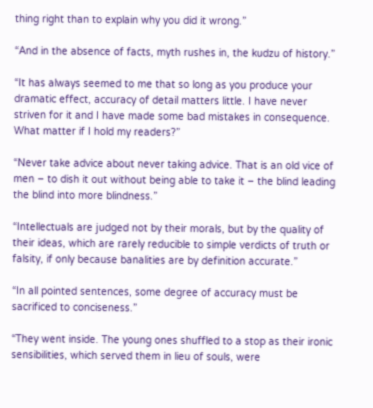thing right than to explain why you did it wrong.”

“And in the absence of facts, myth rushes in, the kudzu of history.”

“It has always seemed to me that so long as you produce your dramatic effect, accuracy of detail matters little. I have never striven for it and I have made some bad mistakes in consequence. What matter if I hold my readers?”

“Never take advice about never taking advice. That is an old vice of men – to dish it out without being able to take it – the blind leading the blind into more blindness.”

“Intellectuals are judged not by their morals, but by the quality of their ideas, which are rarely reducible to simple verdicts of truth or falsity, if only because banalities are by definition accurate.”

“In all pointed sentences, some degree of accuracy must be sacrificed to conciseness.”

“They went inside. The young ones shuffled to a stop as their ironic sensibilities, which served them in lieu of souls, were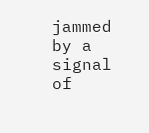jammed by a signal of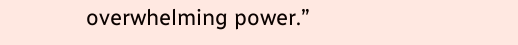overwhelming power.”